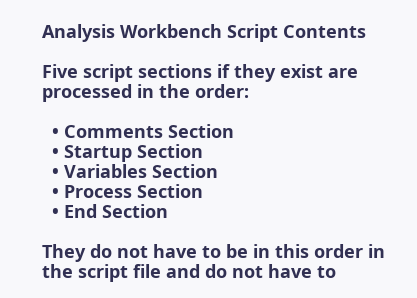Analysis Workbench Script Contents

Five script sections if they exist are processed in the order:

  • Comments Section
  • Startup Section
  • Variables Section
  • Process Section
  • End Section

They do not have to be in this order in the script file and do not have to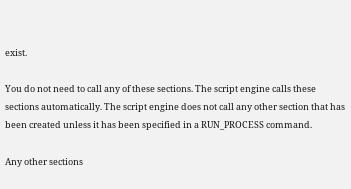exist.

You do not need to call any of these sections. The script engine calls these sections automatically. The script engine does not call any other section that has been created unless it has been specified in a RUN_PROCESS command.

Any other sections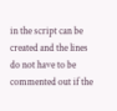in the script can be created and the lines do not have to be commented out if the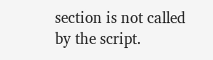section is not called by the script.